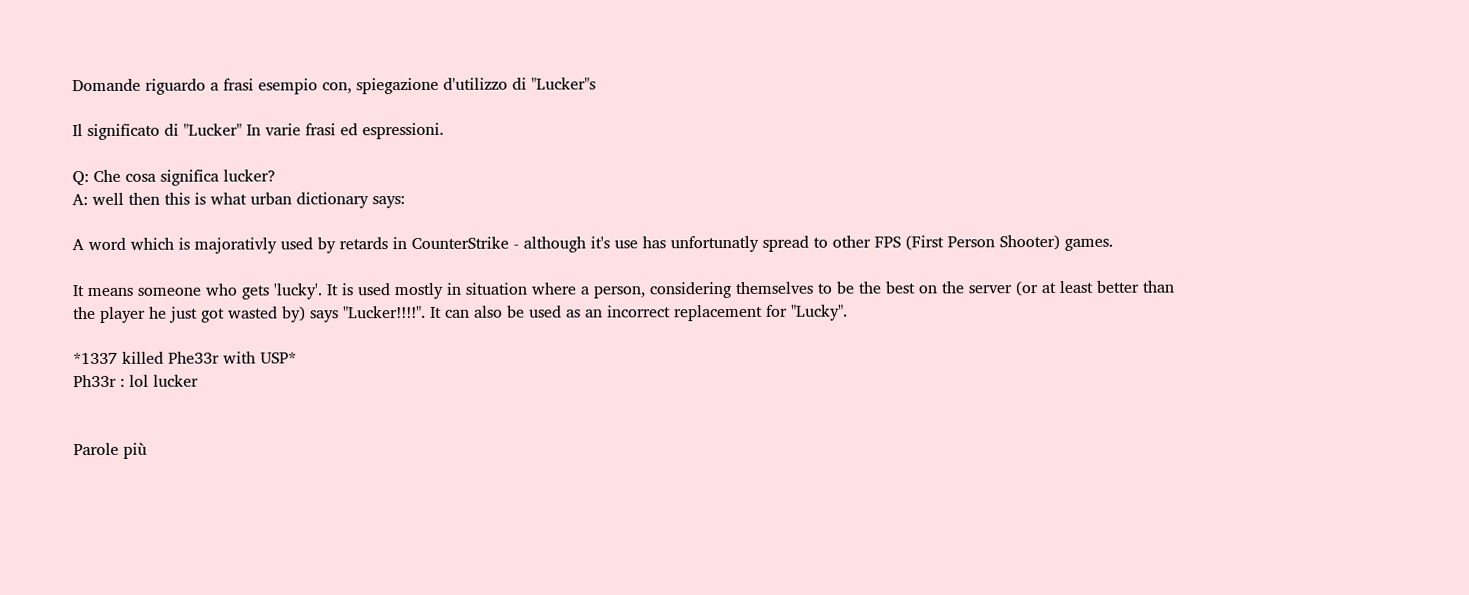Domande riguardo a frasi esempio con, spiegazione d'utilizzo di "Lucker"s

Il significato di "Lucker" In varie frasi ed espressioni.

Q: Che cosa significa lucker?
A: well then this is what urban dictionary says:

A word which is majorativly used by retards in CounterStrike - although it's use has unfortunatly spread to other FPS (First Person Shooter) games.

It means someone who gets 'lucky'. It is used mostly in situation where a person, considering themselves to be the best on the server (or at least better than the player he just got wasted by) says "Lucker!!!!". It can also be used as an incorrect replacement for "Lucky".

*1337 killed Phe33r with USP*
Ph33r : lol lucker


Parole più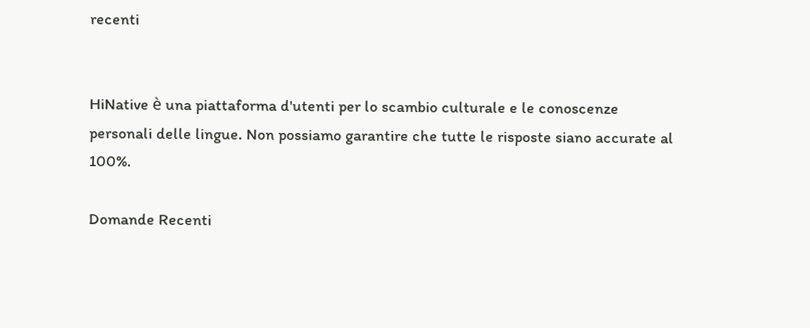recenti


HiNative è una piattaforma d'utenti per lo scambio culturale e le conoscenze personali delle lingue. Non possiamo garantire che tutte le risposte siano accurate al 100%.

Domande Recenti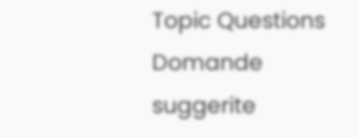Topic Questions
Domande suggerite